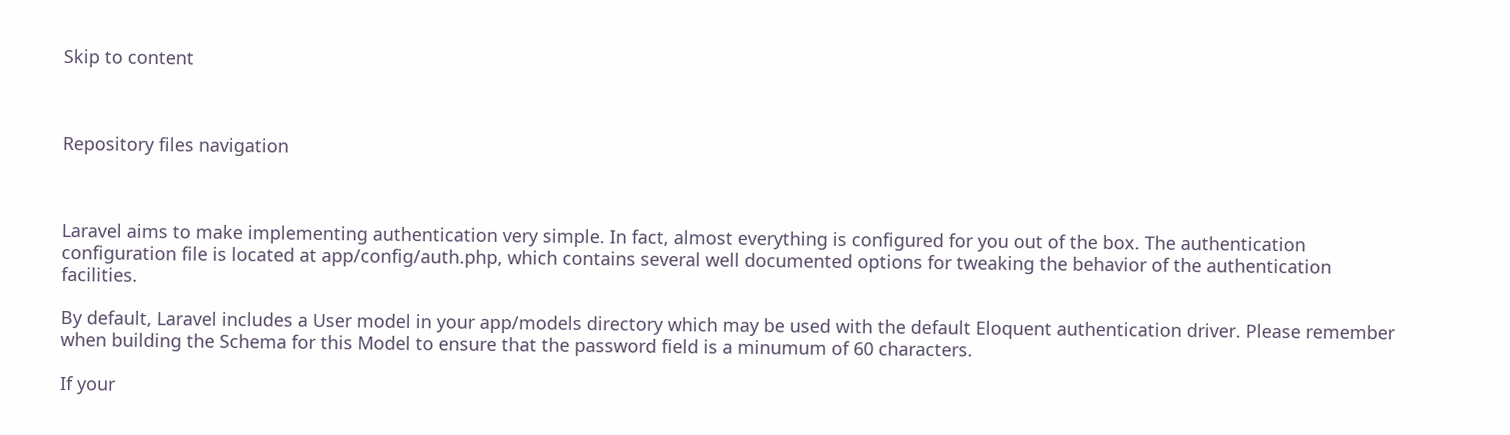Skip to content



Repository files navigation



Laravel aims to make implementing authentication very simple. In fact, almost everything is configured for you out of the box. The authentication configuration file is located at app/config/auth.php, which contains several well documented options for tweaking the behavior of the authentication facilities.

By default, Laravel includes a User model in your app/models directory which may be used with the default Eloquent authentication driver. Please remember when building the Schema for this Model to ensure that the password field is a minumum of 60 characters.

If your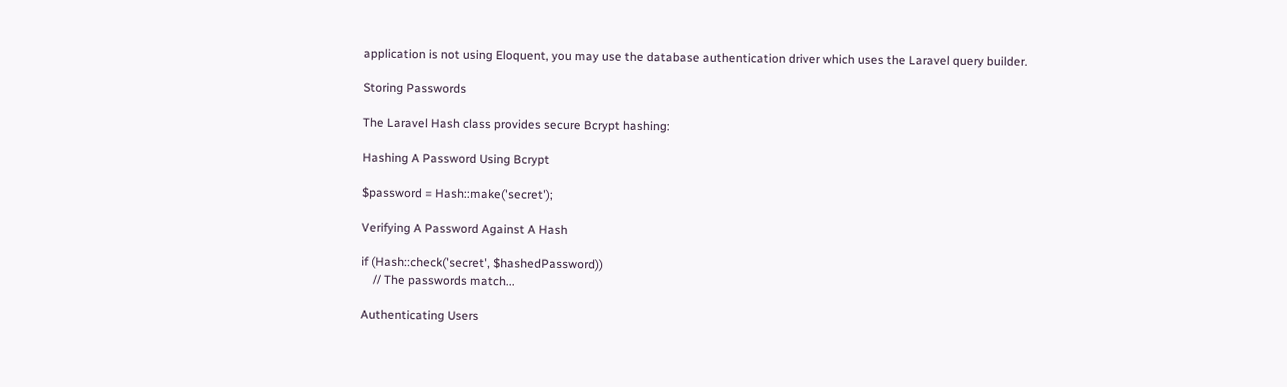application is not using Eloquent, you may use the database authentication driver which uses the Laravel query builder.

Storing Passwords

The Laravel Hash class provides secure Bcrypt hashing:

Hashing A Password Using Bcrypt

$password = Hash::make('secret');

Verifying A Password Against A Hash

if (Hash::check('secret', $hashedPassword))
    // The passwords match...

Authenticating Users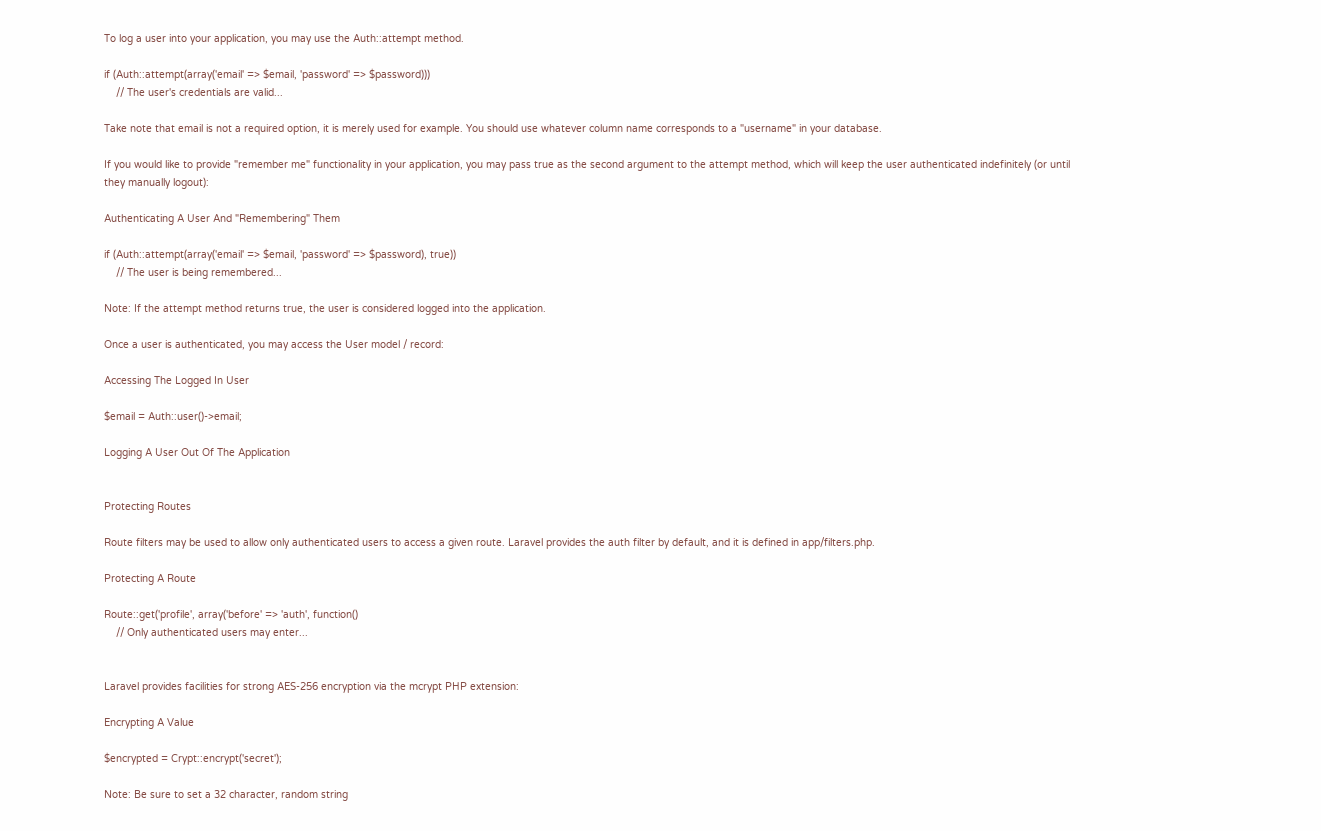To log a user into your application, you may use the Auth::attempt method.

if (Auth::attempt(array('email' => $email, 'password' => $password)))
    // The user's credentials are valid...

Take note that email is not a required option, it is merely used for example. You should use whatever column name corresponds to a "username" in your database.

If you would like to provide "remember me" functionality in your application, you may pass true as the second argument to the attempt method, which will keep the user authenticated indefinitely (or until they manually logout):

Authenticating A User And "Remembering" Them

if (Auth::attempt(array('email' => $email, 'password' => $password), true))
    // The user is being remembered...

Note: If the attempt method returns true, the user is considered logged into the application.

Once a user is authenticated, you may access the User model / record:

Accessing The Logged In User

$email = Auth::user()->email;

Logging A User Out Of The Application


Protecting Routes

Route filters may be used to allow only authenticated users to access a given route. Laravel provides the auth filter by default, and it is defined in app/filters.php.

Protecting A Route

Route::get('profile', array('before' => 'auth', function()
    // Only authenticated users may enter...


Laravel provides facilities for strong AES-256 encryption via the mcrypt PHP extension:

Encrypting A Value

$encrypted = Crypt::encrypt('secret');

Note: Be sure to set a 32 character, random string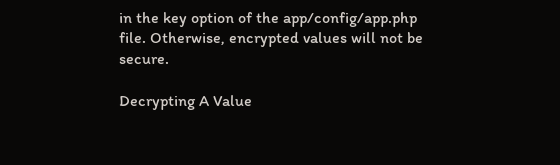in the key option of the app/config/app.php file. Otherwise, encrypted values will not be secure.

Decrypting A Value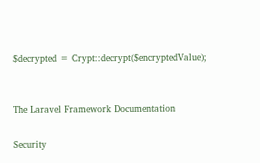$decrypted = Crypt::decrypt($encryptedValue);


The Laravel Framework Documentation

Security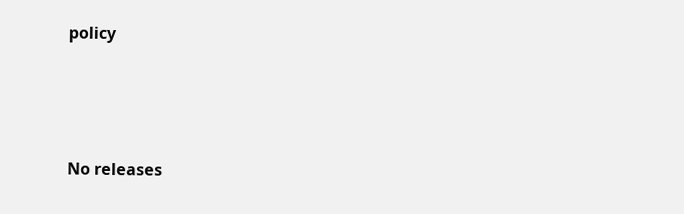policy





No releases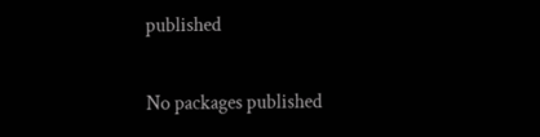published


No packages published